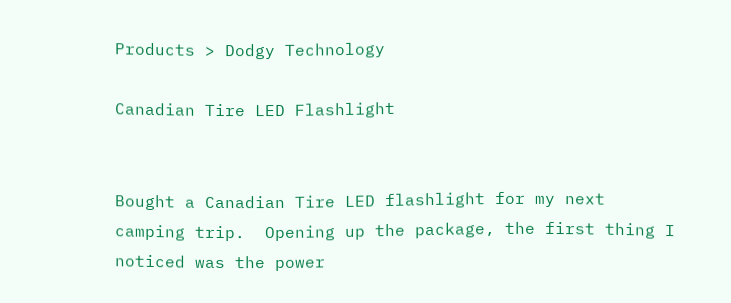Products > Dodgy Technology

Canadian Tire LED Flashlight


Bought a Canadian Tire LED flashlight for my next camping trip.  Opening up the package, the first thing I noticed was the power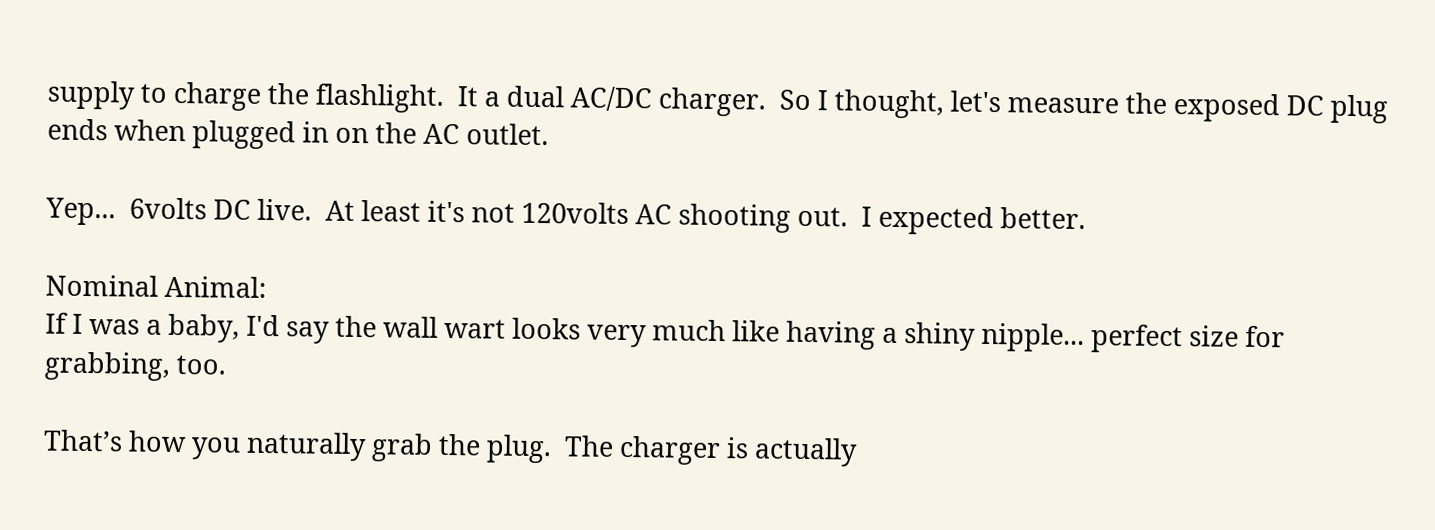supply to charge the flashlight.  It a dual AC/DC charger.  So I thought, let's measure the exposed DC plug ends when plugged in on the AC outlet.

Yep...  6volts DC live.  At least it's not 120volts AC shooting out.  I expected better.

Nominal Animal:
If I was a baby, I'd say the wall wart looks very much like having a shiny nipple... perfect size for grabbing, too.

That’s how you naturally grab the plug.  The charger is actually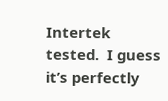Intertek tested.  I guess it’s perfectly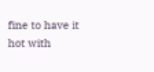fine to have it hot with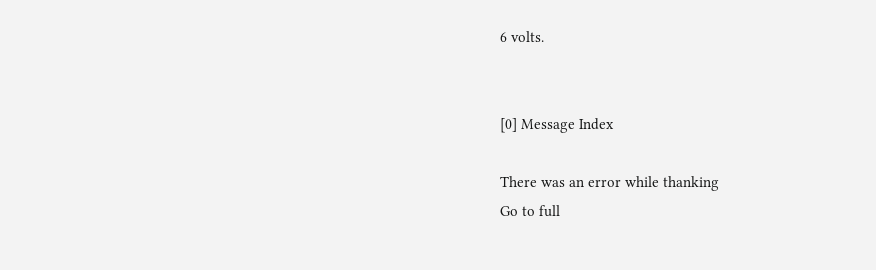6 volts.


[0] Message Index

There was an error while thanking
Go to full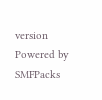version
Powered by SMFPacks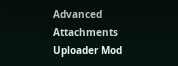Advanced Attachments Uploader Mod